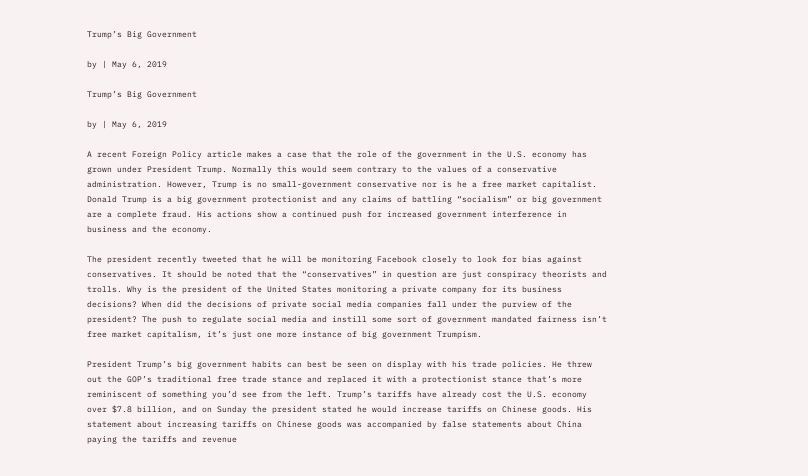Trump’s Big Government

by | May 6, 2019

Trump’s Big Government

by | May 6, 2019

A recent Foreign Policy article makes a case that the role of the government in the U.S. economy has grown under President Trump. Normally this would seem contrary to the values of a conservative administration. However, Trump is no small-government conservative nor is he a free market capitalist. Donald Trump is a big government protectionist and any claims of battling “socialism” or big government are a complete fraud. His actions show a continued push for increased government interference in business and the economy.

The president recently tweeted that he will be monitoring Facebook closely to look for bias against conservatives. It should be noted that the “conservatives” in question are just conspiracy theorists and trolls. Why is the president of the United States monitoring a private company for its business decisions? When did the decisions of private social media companies fall under the purview of the president? The push to regulate social media and instill some sort of government mandated fairness isn’t free market capitalism, it’s just one more instance of big government Trumpism.

President Trump’s big government habits can best be seen on display with his trade policies. He threw out the GOP’s traditional free trade stance and replaced it with a protectionist stance that’s more reminiscent of something you’d see from the left. Trump’s tariffs have already cost the U.S. economy over $7.8 billion, and on Sunday the president stated he would increase tariffs on Chinese goods. His statement about increasing tariffs on Chinese goods was accompanied by false statements about China paying the tariffs and revenue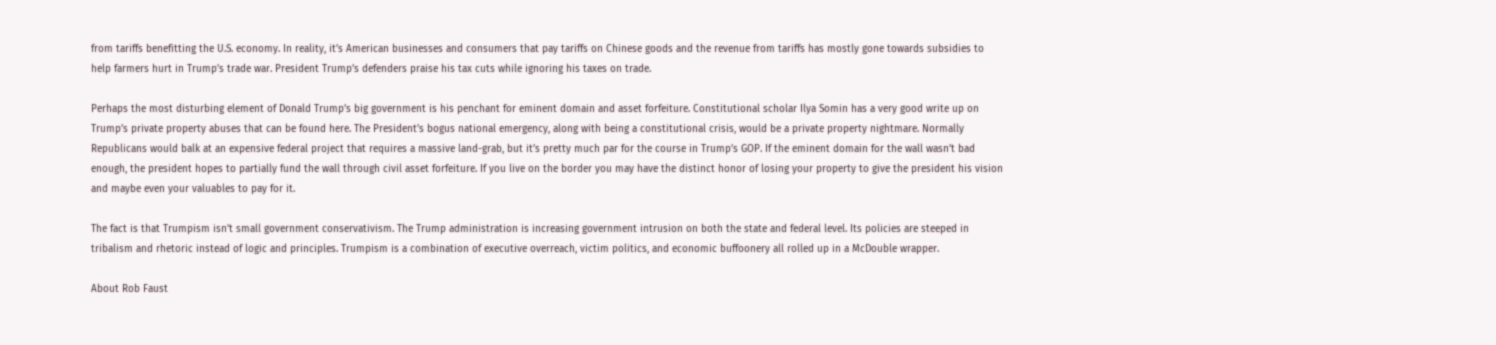from tariffs benefitting the U.S. economy. In reality, it’s American businesses and consumers that pay tariffs on Chinese goods and the revenue from tariffs has mostly gone towards subsidies to help farmers hurt in Trump’s trade war. President Trump’s defenders praise his tax cuts while ignoring his taxes on trade.

Perhaps the most disturbing element of Donald Trump’s big government is his penchant for eminent domain and asset forfeiture. Constitutional scholar Ilya Somin has a very good write up on Trump’s private property abuses that can be found here. The President’s bogus national emergency, along with being a constitutional crisis, would be a private property nightmare. Normally Republicans would balk at an expensive federal project that requires a massive land-grab, but it’s pretty much par for the course in Trump’s GOP. If the eminent domain for the wall wasn’t bad enough, the president hopes to partially fund the wall through civil asset forfeiture. If you live on the border you may have the distinct honor of losing your property to give the president his vision and maybe even your valuables to pay for it.

The fact is that Trumpism isn’t small government conservativism. The Trump administration is increasing government intrusion on both the state and federal level. Its policies are steeped in tribalism and rhetoric instead of logic and principles. Trumpism is a combination of executive overreach, victim politics, and economic buffoonery all rolled up in a McDouble wrapper.

About Rob Faust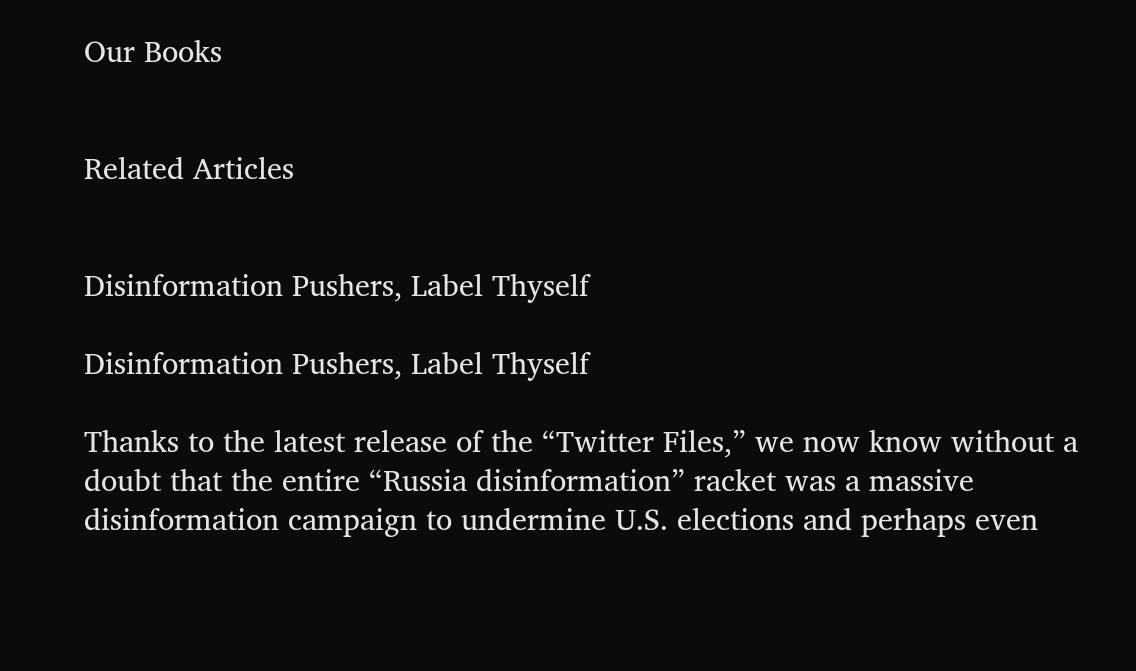Our Books


Related Articles


Disinformation Pushers, Label Thyself

Disinformation Pushers, Label Thyself

Thanks to the latest release of the “Twitter Files,” we now know without a doubt that the entire “Russia disinformation” racket was a massive disinformation campaign to undermine U.S. elections and perhaps even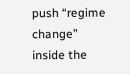push “regime change” inside the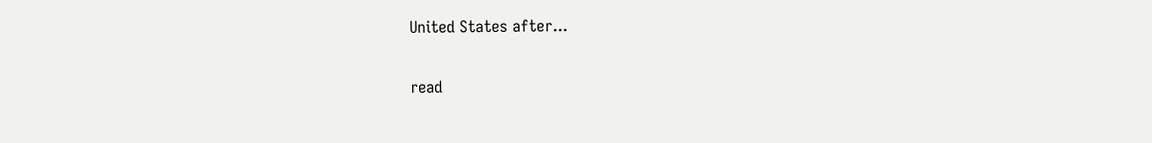United States after...

read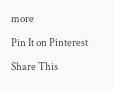more

Pin It on Pinterest

Share This